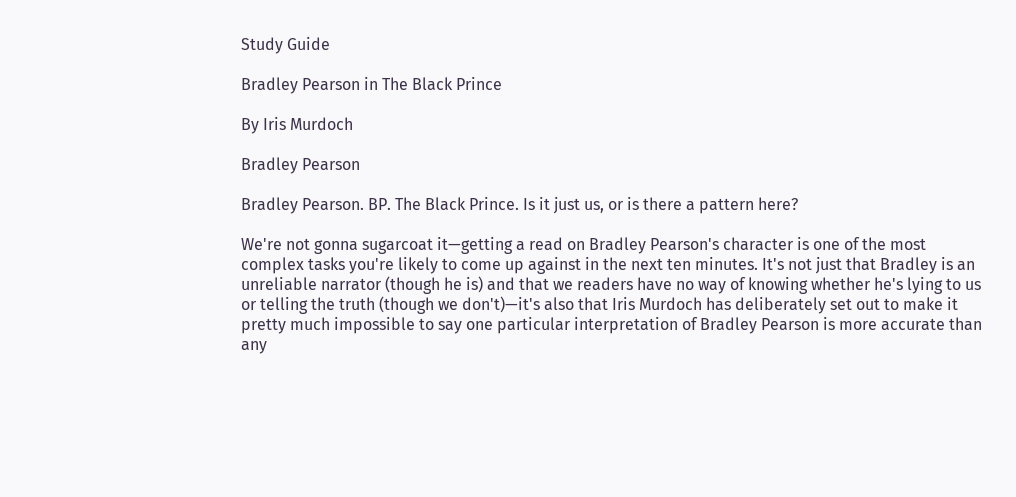Study Guide

Bradley Pearson in The Black Prince

By Iris Murdoch

Bradley Pearson

Bradley Pearson. BP. The Black Prince. Is it just us, or is there a pattern here?

We're not gonna sugarcoat it—getting a read on Bradley Pearson's character is one of the most complex tasks you're likely to come up against in the next ten minutes. It's not just that Bradley is an unreliable narrator (though he is) and that we readers have no way of knowing whether he's lying to us or telling the truth (though we don't)—it's also that Iris Murdoch has deliberately set out to make it pretty much impossible to say one particular interpretation of Bradley Pearson is more accurate than any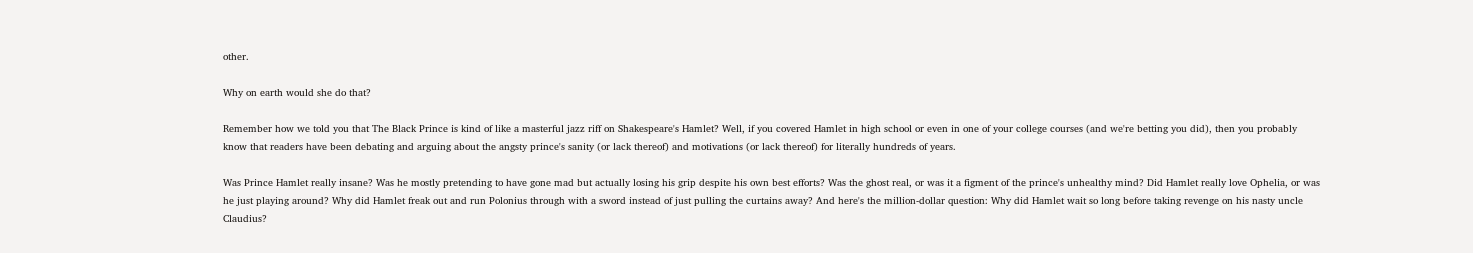other.

Why on earth would she do that?

Remember how we told you that The Black Prince is kind of like a masterful jazz riff on Shakespeare's Hamlet? Well, if you covered Hamlet in high school or even in one of your college courses (and we're betting you did), then you probably know that readers have been debating and arguing about the angsty prince's sanity (or lack thereof) and motivations (or lack thereof) for literally hundreds of years.

Was Prince Hamlet really insane? Was he mostly pretending to have gone mad but actually losing his grip despite his own best efforts? Was the ghost real, or was it a figment of the prince's unhealthy mind? Did Hamlet really love Ophelia, or was he just playing around? Why did Hamlet freak out and run Polonius through with a sword instead of just pulling the curtains away? And here's the million-dollar question: Why did Hamlet wait so long before taking revenge on his nasty uncle Claudius?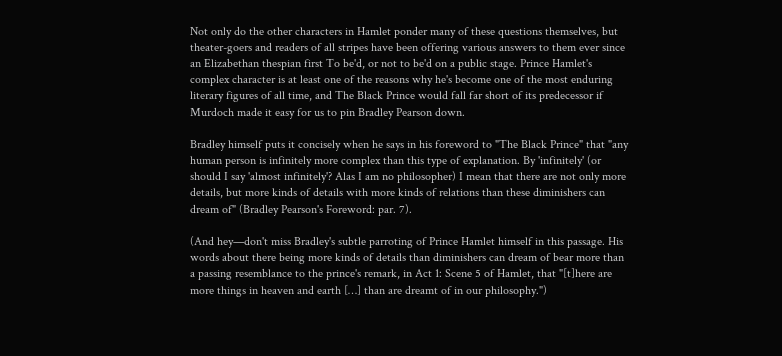Not only do the other characters in Hamlet ponder many of these questions themselves, but theater-goers and readers of all stripes have been offering various answers to them ever since an Elizabethan thespian first To be'd, or not to be'd on a public stage. Prince Hamlet's complex character is at least one of the reasons why he's become one of the most enduring literary figures of all time, and The Black Prince would fall far short of its predecessor if Murdoch made it easy for us to pin Bradley Pearson down.

Bradley himself puts it concisely when he says in his foreword to "The Black Prince" that "any human person is infinitely more complex than this type of explanation. By 'infinitely' (or should I say 'almost infinitely'? Alas I am no philosopher) I mean that there are not only more details, but more kinds of details with more kinds of relations than these diminishers can dream of" (Bradley Pearson's Foreword: par. 7).

(And hey—don't miss Bradley's subtle parroting of Prince Hamlet himself in this passage. His words about there being more kinds of details than diminishers can dream of bear more than a passing resemblance to the prince's remark, in Act 1: Scene 5 of Hamlet, that "[t]here are more things in heaven and earth […] than are dreamt of in our philosophy.")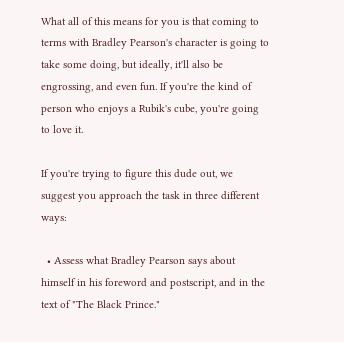What all of this means for you is that coming to terms with Bradley Pearson's character is going to take some doing, but ideally, it'll also be engrossing, and even fun. If you're the kind of person who enjoys a Rubik's cube, you're going to love it.

If you're trying to figure this dude out, we suggest you approach the task in three different ways:

  • Assess what Bradley Pearson says about himself in his foreword and postscript, and in the text of "The Black Prince."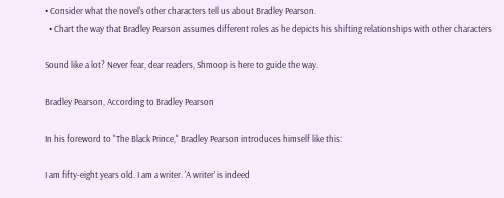• Consider what the novel's other characters tell us about Bradley Pearson.
  • Chart the way that Bradley Pearson assumes different roles as he depicts his shifting relationships with other characters

Sound like a lot? Never fear, dear readers, Shmoop is here to guide the way.

Bradley Pearson, According to Bradley Pearson

In his foreword to "The Black Prince," Bradley Pearson introduces himself like this:

I am fifty-eight years old. I am a writer. 'A writer' is indeed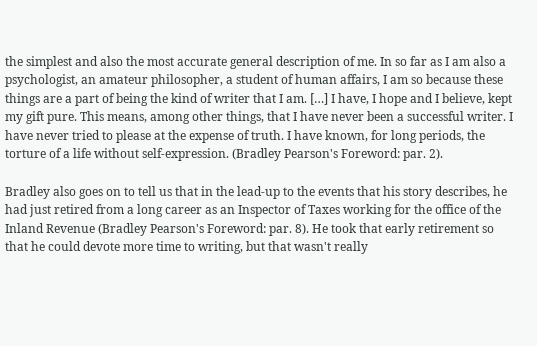the simplest and also the most accurate general description of me. In so far as I am also a psychologist, an amateur philosopher, a student of human affairs, I am so because these things are a part of being the kind of writer that I am. […] I have, I hope and I believe, kept my gift pure. This means, among other things, that I have never been a successful writer. I have never tried to please at the expense of truth. I have known, for long periods, the torture of a life without self-expression. (Bradley Pearson's Foreword: par. 2).

Bradley also goes on to tell us that in the lead-up to the events that his story describes, he had just retired from a long career as an Inspector of Taxes working for the office of the Inland Revenue (Bradley Pearson's Foreword: par. 8). He took that early retirement so that he could devote more time to writing, but that wasn't really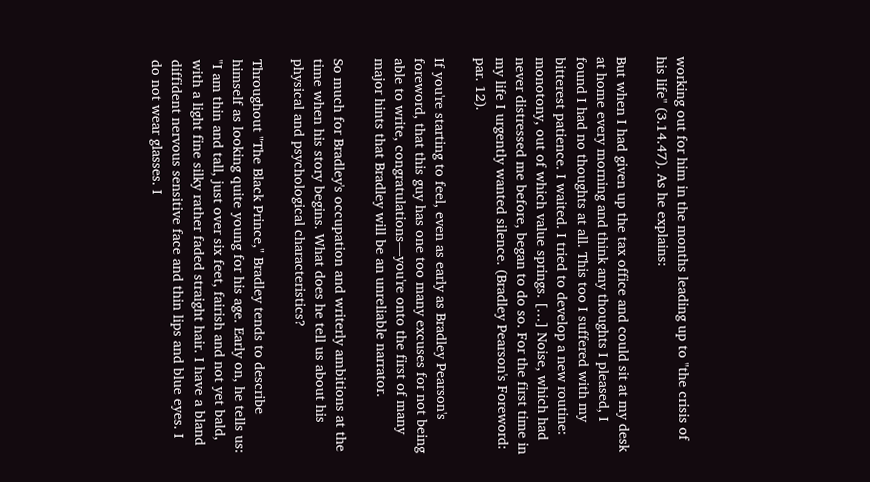working out for him in the months leading up to "the crisis of his life" (3.14.47). As he explains:

But when I had given up the tax office and could sit at my desk at home every morning and think any thoughts I pleased, I found I had no thoughts at all. This too I suffered with my bitterest patience. I waited. I tried to develop a new routine: monotony, out of which value springs. […] Noise, which had never distressed me before, began to do so. For the first time in my life I urgently wanted silence. (Bradley Pearson's Foreword: par. 12).

If you're starting to feel, even as early as Bradley Pearson's foreword, that this guy has one too many excuses for not being able to write, congratulations—you're onto the first of many major hints that Bradley will be an unreliable narrator.

So much for Bradley's occupation and writerly ambitions at the time when his story begins. What does he tell us about his physical and psychological characteristics?

Throughout "The Black Prince," Bradley tends to describe himself as looking quite young for his age. Early on, he tells us: "I am thin and tall, just over six feet, fairish and not yet bald, with a light fine silky rather faded straight hair. I have a bland diffident nervous sensitive face and thin lips and blue eyes. I do not wear glasses. I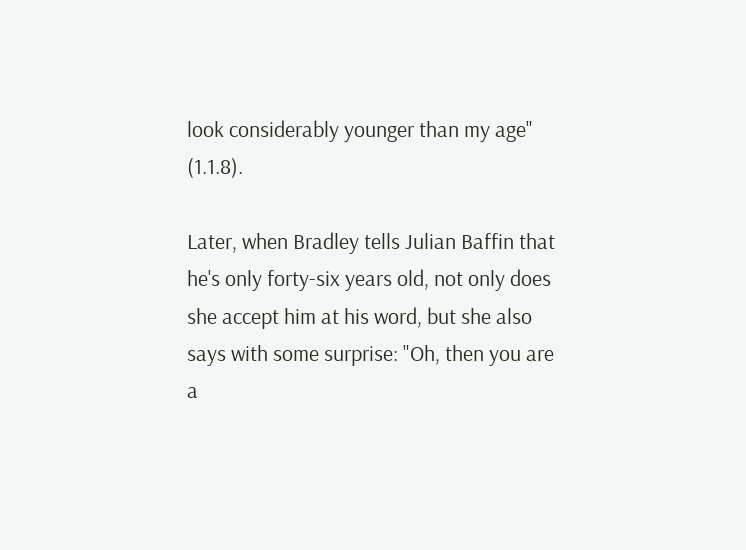look considerably younger than my age" (1.1.8).

Later, when Bradley tells Julian Baffin that he's only forty-six years old, not only does she accept him at his word, but she also says with some surprise: "Oh, then you are a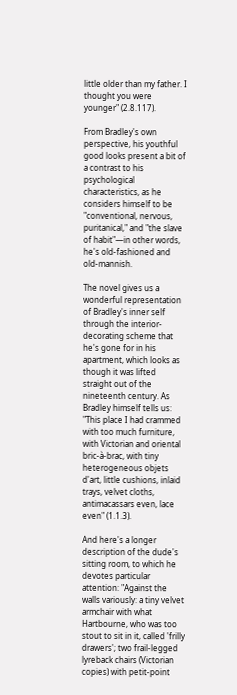little older than my father. I thought you were younger" (2.8.117).

From Bradley's own perspective, his youthful good looks present a bit of a contrast to his psychological characteristics, as he considers himself to be "conventional, nervous, puritanical," and "the slave of habit"—in other words, he's old-fashioned and old-mannish.

The novel gives us a wonderful representation of Bradley's inner self through the interior-decorating scheme that he's gone for in his apartment, which looks as though it was lifted straight out of the nineteenth century. As Bradley himself tells us: "This place I had crammed with too much furniture, with Victorian and oriental bric-à-brac, with tiny heterogeneous objets d'art, little cushions, inlaid trays, velvet cloths, antimacassars even, lace even" (1.1.3).

And here's a longer description of the dude's sitting room, to which he devotes particular attention: "Against the walls variously: a tiny velvet armchair with what Hartbourne, who was too stout to sit in it, called 'frilly drawers'; two frail-legged lyreback chairs (Victorian copies) with petit-point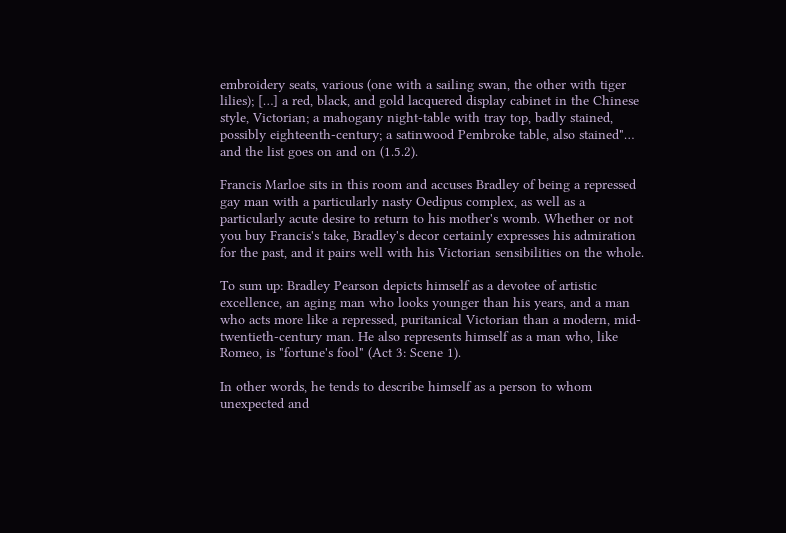embroidery seats, various (one with a sailing swan, the other with tiger lilies); […] a red, black, and gold lacquered display cabinet in the Chinese style, Victorian; a mahogany night-table with tray top, badly stained, possibly eighteenth-century; a satinwood Pembroke table, also stained"… and the list goes on and on (1.5.2).

Francis Marloe sits in this room and accuses Bradley of being a repressed gay man with a particularly nasty Oedipus complex, as well as a particularly acute desire to return to his mother's womb. Whether or not you buy Francis's take, Bradley's decor certainly expresses his admiration for the past, and it pairs well with his Victorian sensibilities on the whole.

To sum up: Bradley Pearson depicts himself as a devotee of artistic excellence, an aging man who looks younger than his years, and a man who acts more like a repressed, puritanical Victorian than a modern, mid-twentieth-century man. He also represents himself as a man who, like Romeo, is "fortune's fool" (Act 3: Scene 1).

In other words, he tends to describe himself as a person to whom unexpected and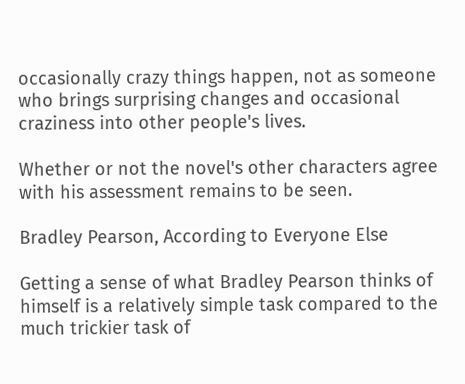occasionally crazy things happen, not as someone who brings surprising changes and occasional craziness into other people's lives.

Whether or not the novel's other characters agree with his assessment remains to be seen.

Bradley Pearson, According to Everyone Else

Getting a sense of what Bradley Pearson thinks of himself is a relatively simple task compared to the much trickier task of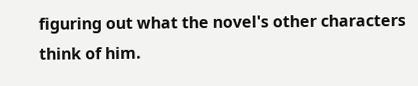figuring out what the novel's other characters think of him.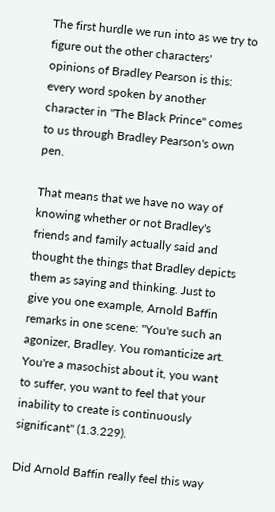The first hurdle we run into as we try to figure out the other characters' opinions of Bradley Pearson is this: every word spoken by another character in "The Black Prince" comes to us through Bradley Pearson's own pen.

That means that we have no way of knowing whether or not Bradley's friends and family actually said and thought the things that Bradley depicts them as saying and thinking. Just to give you one example, Arnold Baffin remarks in one scene: "You're such an agonizer, Bradley. You romanticize art. You're a masochist about it, you want to suffer, you want to feel that your inability to create is continuously significant" (1.3.229).

Did Arnold Baffin really feel this way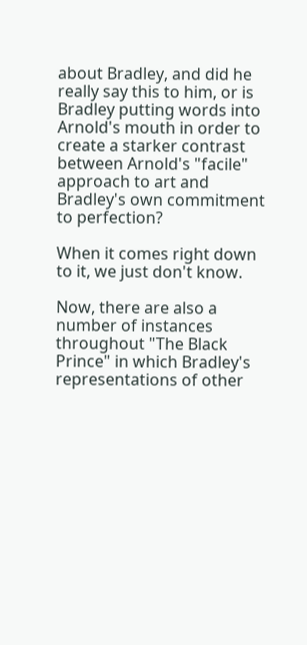about Bradley, and did he really say this to him, or is Bradley putting words into Arnold's mouth in order to create a starker contrast between Arnold's "facile" approach to art and Bradley's own commitment to perfection?

When it comes right down to it, we just don't know.

Now, there are also a number of instances throughout "The Black Prince" in which Bradley's representations of other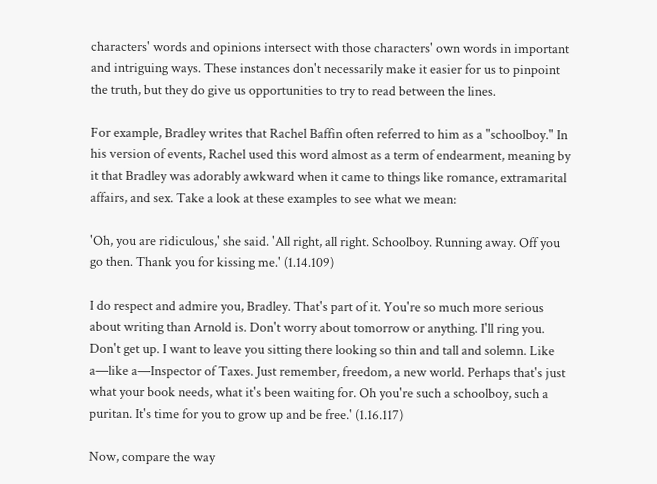characters' words and opinions intersect with those characters' own words in important and intriguing ways. These instances don't necessarily make it easier for us to pinpoint the truth, but they do give us opportunities to try to read between the lines.

For example, Bradley writes that Rachel Baffin often referred to him as a "schoolboy." In his version of events, Rachel used this word almost as a term of endearment, meaning by it that Bradley was adorably awkward when it came to things like romance, extramarital affairs, and sex. Take a look at these examples to see what we mean:

'Oh, you are ridiculous,' she said. 'All right, all right. Schoolboy. Running away. Off you go then. Thank you for kissing me.' (1.14.109)

I do respect and admire you, Bradley. That's part of it. You're so much more serious about writing than Arnold is. Don't worry about tomorrow or anything. I'll ring you. Don't get up. I want to leave you sitting there looking so thin and tall and solemn. Like a—like a—Inspector of Taxes. Just remember, freedom, a new world. Perhaps that's just what your book needs, what it's been waiting for. Oh you're such a schoolboy, such a puritan. It's time for you to grow up and be free.' (1.16.117)

Now, compare the way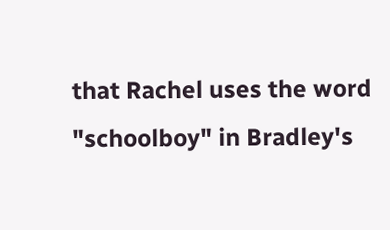that Rachel uses the word "schoolboy" in Bradley's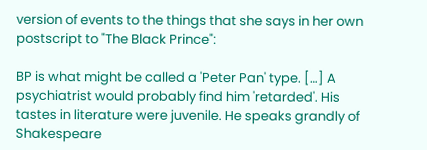version of events to the things that she says in her own postscript to "The Black Prince":

BP is what might be called a 'Peter Pan' type. […] A psychiatrist would probably find him 'retarded'. His tastes in literature were juvenile. He speaks grandly of Shakespeare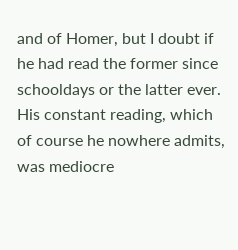and of Homer, but I doubt if he had read the former since schooldays or the latter ever. His constant reading, which of course he nowhere admits, was mediocre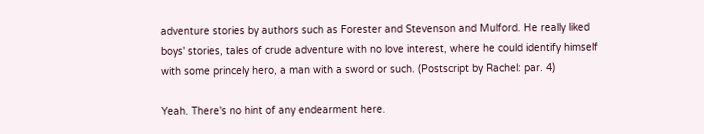adventure stories by authors such as Forester and Stevenson and Mulford. He really liked boys' stories, tales of crude adventure with no love interest, where he could identify himself with some princely hero, a man with a sword or such. (Postscript by Rachel: par. 4)

Yeah. There's no hint of any endearment here.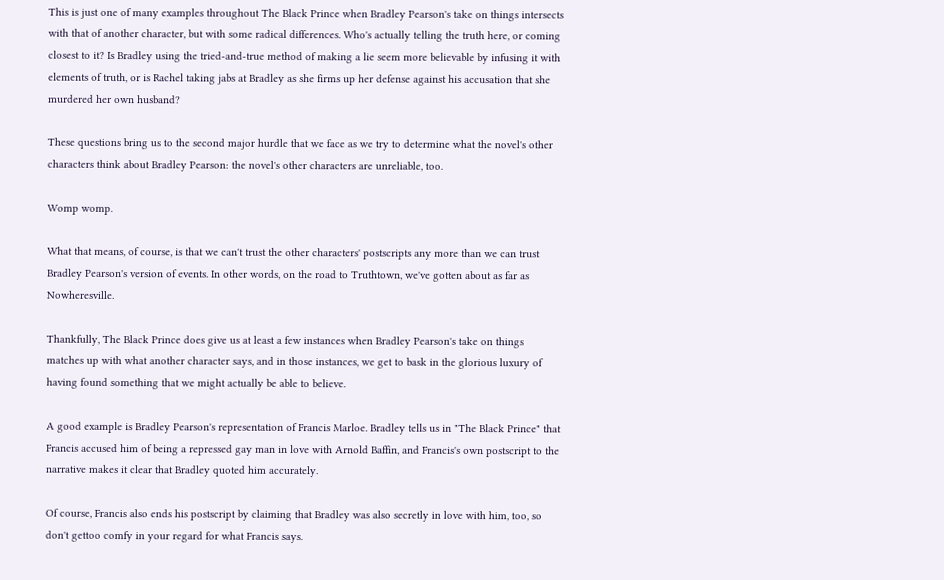This is just one of many examples throughout The Black Prince when Bradley Pearson's take on things intersects with that of another character, but with some radical differences. Who's actually telling the truth here, or coming closest to it? Is Bradley using the tried-and-true method of making a lie seem more believable by infusing it with elements of truth, or is Rachel taking jabs at Bradley as she firms up her defense against his accusation that she murdered her own husband?

These questions bring us to the second major hurdle that we face as we try to determine what the novel's other characters think about Bradley Pearson: the novel's other characters are unreliable, too.

Womp womp.

What that means, of course, is that we can't trust the other characters' postscripts any more than we can trust Bradley Pearson's version of events. In other words, on the road to Truthtown, we've gotten about as far as Nowheresville.

Thankfully, The Black Prince does give us at least a few instances when Bradley Pearson's take on things matches up with what another character says, and in those instances, we get to bask in the glorious luxury of having found something that we might actually be able to believe.

A good example is Bradley Pearson's representation of Francis Marloe. Bradley tells us in "The Black Prince" that Francis accused him of being a repressed gay man in love with Arnold Baffin, and Francis's own postscript to the narrative makes it clear that Bradley quoted him accurately.

Of course, Francis also ends his postscript by claiming that Bradley was also secretly in love with him, too, so don't gettoo comfy in your regard for what Francis says.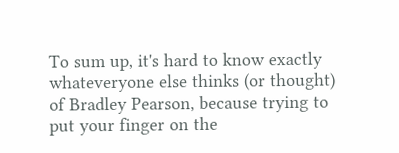To sum up, it's hard to know exactly whateveryone else thinks (or thought) of Bradley Pearson, because trying to put your finger on the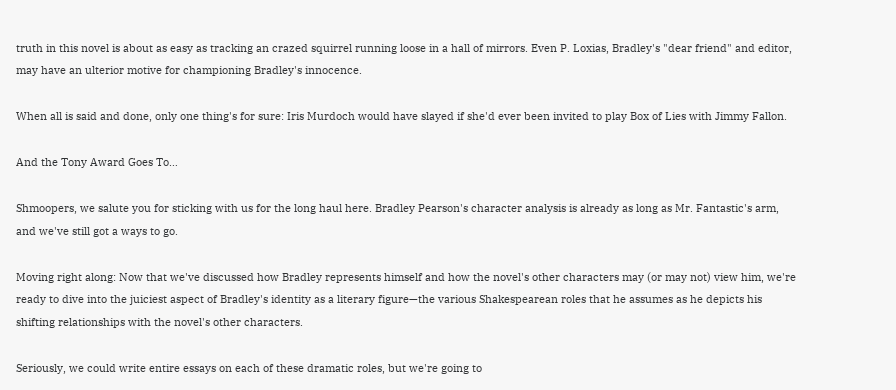truth in this novel is about as easy as tracking an crazed squirrel running loose in a hall of mirrors. Even P. Loxias, Bradley's "dear friend" and editor, may have an ulterior motive for championing Bradley's innocence.

When all is said and done, only one thing's for sure: Iris Murdoch would have slayed if she'd ever been invited to play Box of Lies with Jimmy Fallon.

And the Tony Award Goes To…

Shmoopers, we salute you for sticking with us for the long haul here. Bradley Pearson's character analysis is already as long as Mr. Fantastic's arm, and we've still got a ways to go.

Moving right along: Now that we've discussed how Bradley represents himself and how the novel's other characters may (or may not) view him, we're ready to dive into the juiciest aspect of Bradley's identity as a literary figure—the various Shakespearean roles that he assumes as he depicts his shifting relationships with the novel's other characters.

Seriously, we could write entire essays on each of these dramatic roles, but we're going to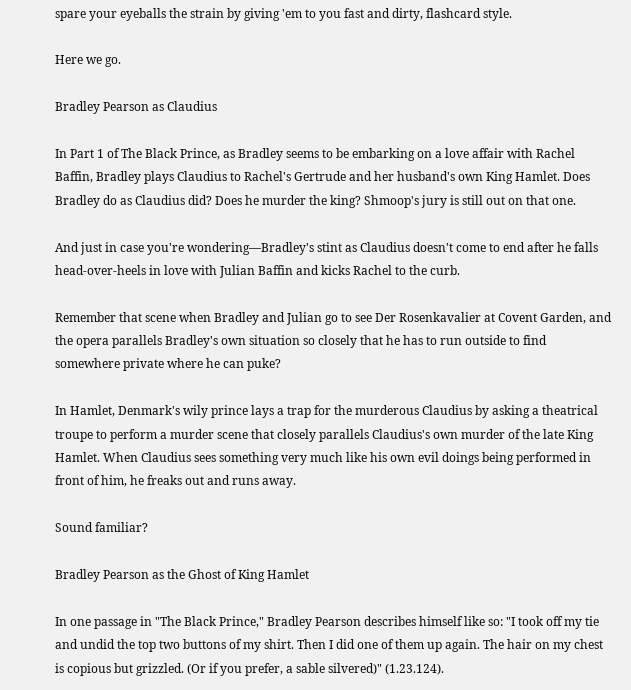spare your eyeballs the strain by giving 'em to you fast and dirty, flashcard style.

Here we go.

Bradley Pearson as Claudius

In Part 1 of The Black Prince, as Bradley seems to be embarking on a love affair with Rachel Baffin, Bradley plays Claudius to Rachel's Gertrude and her husband's own King Hamlet. Does Bradley do as Claudius did? Does he murder the king? Shmoop's jury is still out on that one.

And just in case you're wondering—Bradley's stint as Claudius doesn't come to end after he falls head-over-heels in love with Julian Baffin and kicks Rachel to the curb.

Remember that scene when Bradley and Julian go to see Der Rosenkavalier at Covent Garden, and the opera parallels Bradley's own situation so closely that he has to run outside to find somewhere private where he can puke?

In Hamlet, Denmark's wily prince lays a trap for the murderous Claudius by asking a theatrical troupe to perform a murder scene that closely parallels Claudius's own murder of the late King Hamlet. When Claudius sees something very much like his own evil doings being performed in front of him, he freaks out and runs away.

Sound familiar?

Bradley Pearson as the Ghost of King Hamlet

In one passage in "The Black Prince," Bradley Pearson describes himself like so: "I took off my tie and undid the top two buttons of my shirt. Then I did one of them up again. The hair on my chest is copious but grizzled. (Or if you prefer, a sable silvered)" (1.23.124).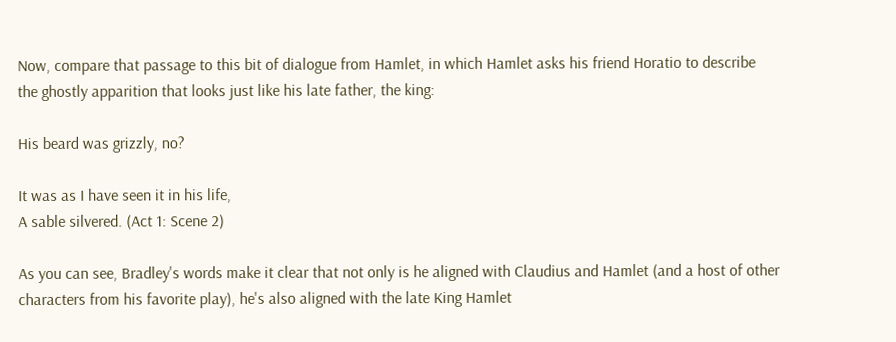Now, compare that passage to this bit of dialogue from Hamlet, in which Hamlet asks his friend Horatio to describe the ghostly apparition that looks just like his late father, the king:

His beard was grizzly, no?

It was as I have seen it in his life,
A sable silvered. (Act 1: Scene 2)

As you can see, Bradley's words make it clear that not only is he aligned with Claudius and Hamlet (and a host of other characters from his favorite play), he's also aligned with the late King Hamlet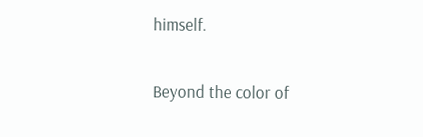himself.

Beyond the color of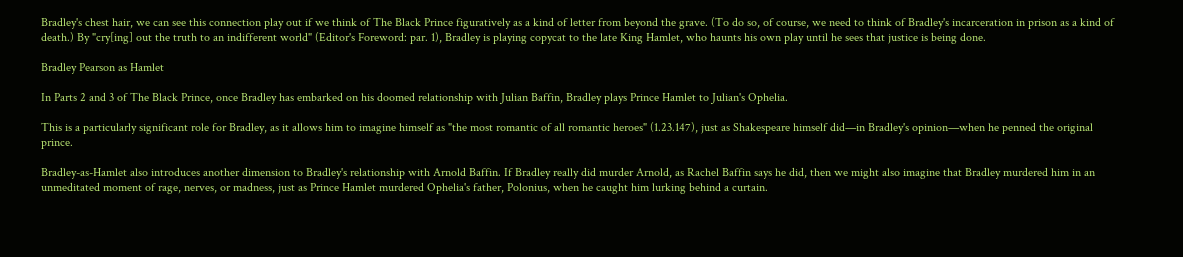Bradley's chest hair, we can see this connection play out if we think of The Black Prince figuratively as a kind of letter from beyond the grave. (To do so, of course, we need to think of Bradley's incarceration in prison as a kind of death.) By "cry[ing] out the truth to an indifferent world" (Editor's Foreword: par. 1), Bradley is playing copycat to the late King Hamlet, who haunts his own play until he sees that justice is being done.

Bradley Pearson as Hamlet

In Parts 2 and 3 of The Black Prince, once Bradley has embarked on his doomed relationship with Julian Baffin, Bradley plays Prince Hamlet to Julian's Ophelia.

This is a particularly significant role for Bradley, as it allows him to imagine himself as "the most romantic of all romantic heroes" (1.23.147), just as Shakespeare himself did—in Bradley's opinion—when he penned the original prince.

Bradley-as-Hamlet also introduces another dimension to Bradley's relationship with Arnold Baffin. If Bradley really did murder Arnold, as Rachel Baffin says he did, then we might also imagine that Bradley murdered him in an unmeditated moment of rage, nerves, or madness, just as Prince Hamlet murdered Ophelia's father, Polonius, when he caught him lurking behind a curtain.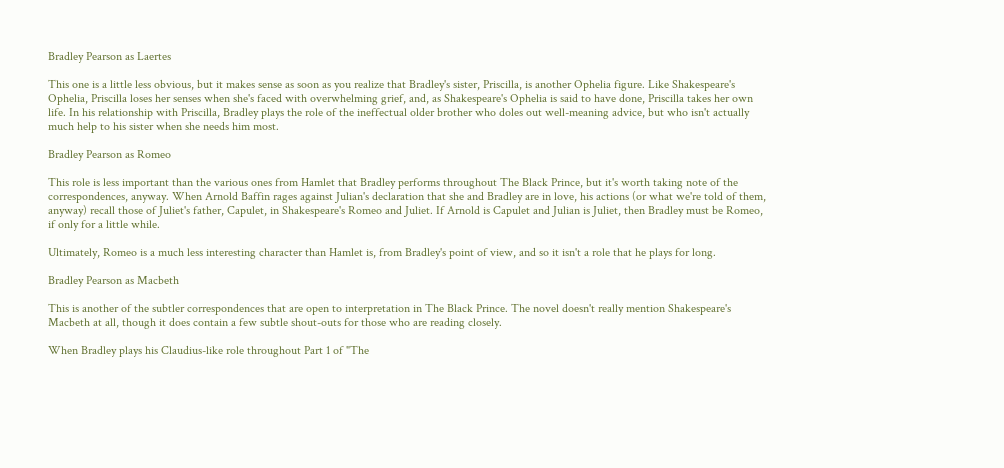Bradley Pearson as Laertes

This one is a little less obvious, but it makes sense as soon as you realize that Bradley's sister, Priscilla, is another Ophelia figure. Like Shakespeare's Ophelia, Priscilla loses her senses when she's faced with overwhelming grief, and, as Shakespeare's Ophelia is said to have done, Priscilla takes her own life. In his relationship with Priscilla, Bradley plays the role of the ineffectual older brother who doles out well-meaning advice, but who isn't actually much help to his sister when she needs him most.

Bradley Pearson as Romeo

This role is less important than the various ones from Hamlet that Bradley performs throughout The Black Prince, but it's worth taking note of the correspondences, anyway. When Arnold Baffin rages against Julian's declaration that she and Bradley are in love, his actions (or what we're told of them, anyway) recall those of Juliet's father, Capulet, in Shakespeare's Romeo and Juliet. If Arnold is Capulet and Julian is Juliet, then Bradley must be Romeo, if only for a little while.

Ultimately, Romeo is a much less interesting character than Hamlet is, from Bradley's point of view, and so it isn't a role that he plays for long.

Bradley Pearson as Macbeth

This is another of the subtler correspondences that are open to interpretation in The Black Prince. The novel doesn't really mention Shakespeare's Macbeth at all, though it does contain a few subtle shout-outs for those who are reading closely.

When Bradley plays his Claudius-like role throughout Part 1 of "The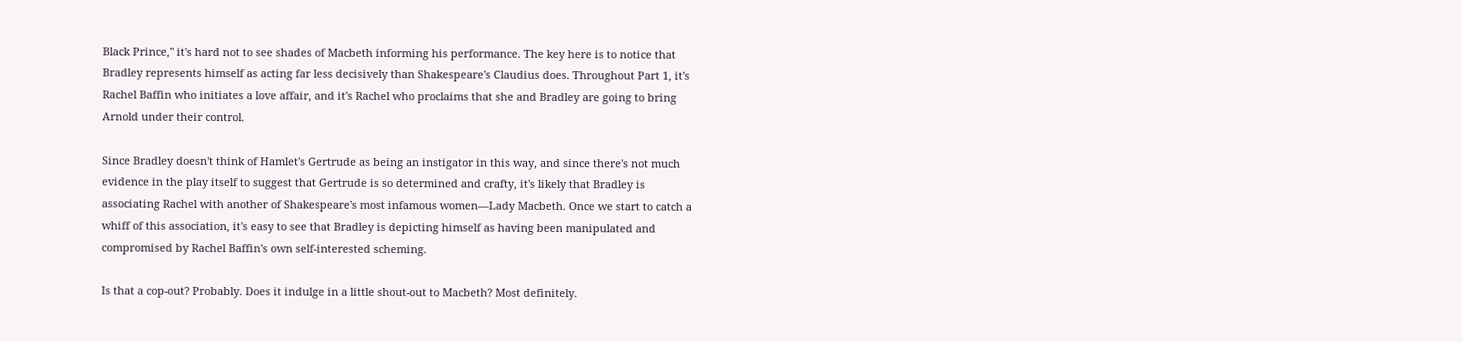Black Prince," it's hard not to see shades of Macbeth informing his performance. The key here is to notice that Bradley represents himself as acting far less decisively than Shakespeare's Claudius does. Throughout Part 1, it's Rachel Baffin who initiates a love affair, and it's Rachel who proclaims that she and Bradley are going to bring Arnold under their control.

Since Bradley doesn't think of Hamlet's Gertrude as being an instigator in this way, and since there's not much evidence in the play itself to suggest that Gertrude is so determined and crafty, it's likely that Bradley is associating Rachel with another of Shakespeare's most infamous women—Lady Macbeth. Once we start to catch a whiff of this association, it's easy to see that Bradley is depicting himself as having been manipulated and compromised by Rachel Baffin's own self-interested scheming.

Is that a cop-out? Probably. Does it indulge in a little shout-out to Macbeth? Most definitely.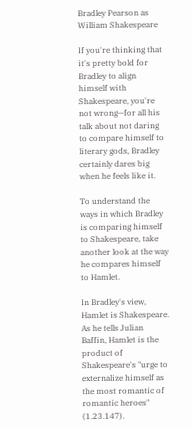Bradley Pearson as William Shakespeare

If you're thinking that it's pretty bold for Bradley to align himself with Shakespeare, you're not wrong—for all his talk about not daring to compare himself to literary gods, Bradley certainly dares big when he feels like it.

To understand the ways in which Bradley is comparing himself to Shakespeare, take another look at the way he compares himself to Hamlet.

In Bradley's view, Hamlet is Shakespeare. As he tells Julian Baffin, Hamlet is the product of Shakespeare's "urge to externalize himself as the most romantic of romantic heroes" (1.23.147).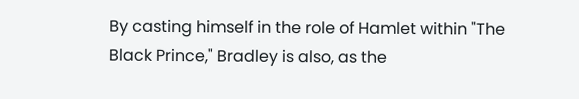By casting himself in the role of Hamlet within "The Black Prince," Bradley is also, as the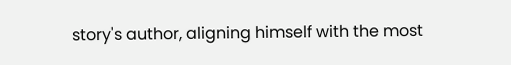story's author, aligning himself with the most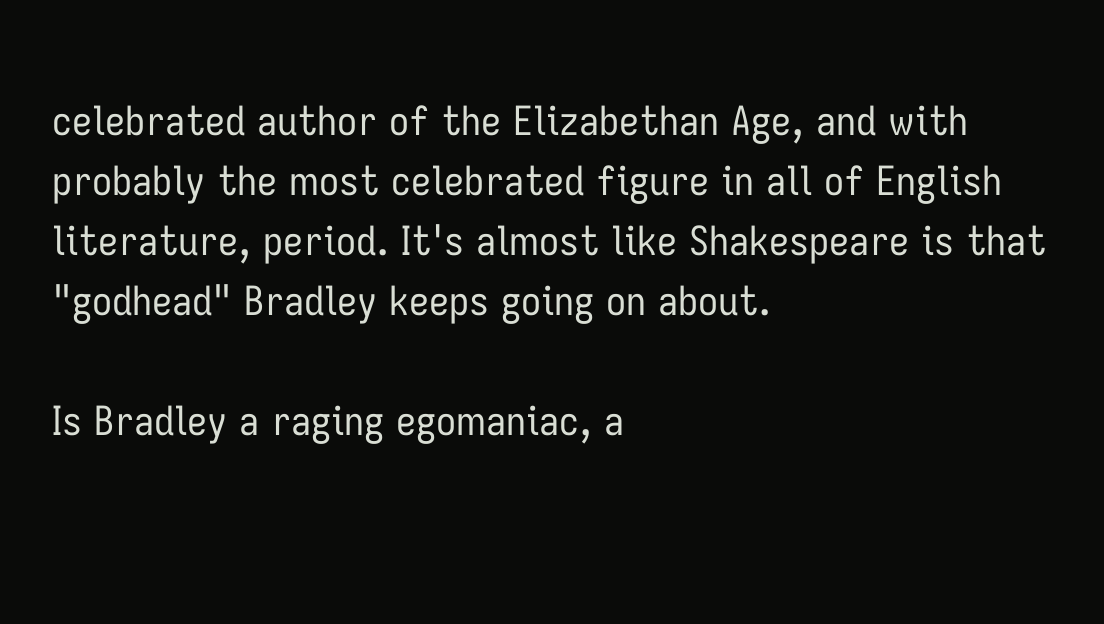celebrated author of the Elizabethan Age, and with probably the most celebrated figure in all of English literature, period. It's almost like Shakespeare is that "godhead" Bradley keeps going on about.

Is Bradley a raging egomaniac, a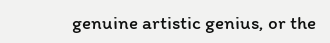genuine artistic genius, or the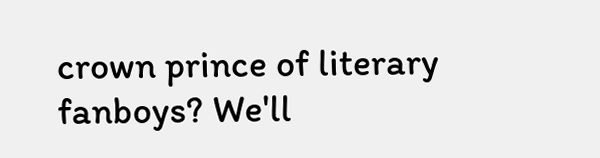crown prince of literary fanboys? We'll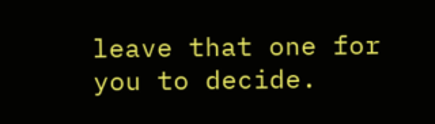leave that one for you to decide.